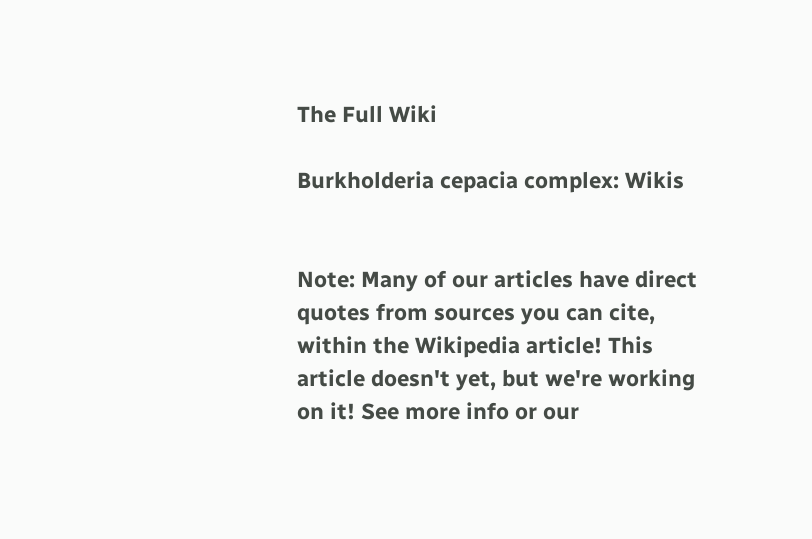The Full Wiki

Burkholderia cepacia complex: Wikis


Note: Many of our articles have direct quotes from sources you can cite, within the Wikipedia article! This article doesn't yet, but we're working on it! See more info or our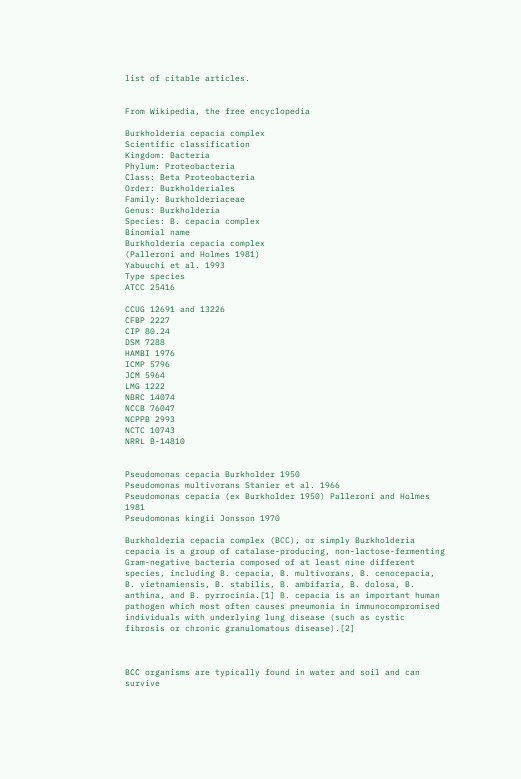list of citable articles.


From Wikipedia, the free encyclopedia

Burkholderia cepacia complex
Scientific classification
Kingdom: Bacteria
Phylum: Proteobacteria
Class: Beta Proteobacteria
Order: Burkholderiales
Family: Burkholderiaceae
Genus: Burkholderia
Species: B. cepacia complex
Binomial name
Burkholderia cepacia complex
(Palleroni and Holmes 1981)
Yabuuchi et al. 1993
Type species
ATCC 25416

CCUG 12691 and 13226
CFBP 2227
CIP 80.24
DSM 7288
HAMBI 1976
ICMP 5796
JCM 5964
LMG 1222
NBRC 14074
NCCB 76047
NCPPB 2993
NCTC 10743
NRRL B-14810


Pseudomonas cepacia Burkholder 1950
Pseudomonas multivorans Stanier et al. 1966
Pseudomonas cepacia (ex Burkholder 1950) Palleroni and Holmes 1981
Pseudomonas kingii Jonsson 1970

Burkholderia cepacia complex (BCC), or simply Burkholderia cepacia is a group of catalase-producing, non-lactose-fermenting Gram-negative bacteria composed of at least nine different species, including B. cepacia, B. multivorans, B. cenocepacia, B. vietnamiensis, B. stabilis, B. ambifaria, B. dolosa, B. anthina, and B. pyrrocinia.[1] B. cepacia is an important human pathogen which most often causes pneumonia in immunocompromised individuals with underlying lung disease (such as cystic fibrosis or chronic granulomatous disease).[2]



BCC organisms are typically found in water and soil and can survive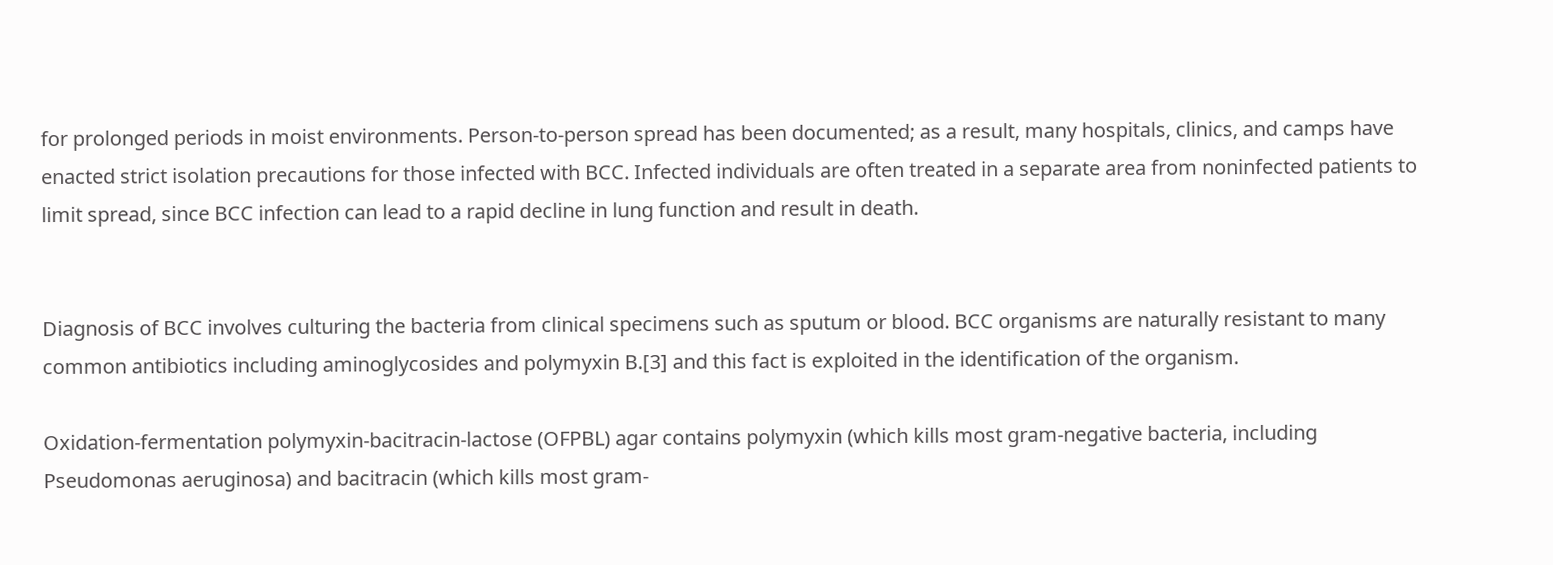for prolonged periods in moist environments. Person-to-person spread has been documented; as a result, many hospitals, clinics, and camps have enacted strict isolation precautions for those infected with BCC. Infected individuals are often treated in a separate area from noninfected patients to limit spread, since BCC infection can lead to a rapid decline in lung function and result in death.


Diagnosis of BCC involves culturing the bacteria from clinical specimens such as sputum or blood. BCC organisms are naturally resistant to many common antibiotics including aminoglycosides and polymyxin B.[3] and this fact is exploited in the identification of the organism.

Oxidation-fermentation polymyxin-bacitracin-lactose (OFPBL) agar contains polymyxin (which kills most gram-negative bacteria, including Pseudomonas aeruginosa) and bacitracin (which kills most gram-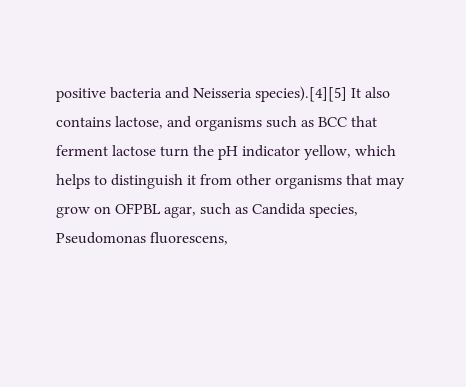positive bacteria and Neisseria species).[4][5] It also contains lactose, and organisms such as BCC that ferment lactose turn the pH indicator yellow, which helps to distinguish it from other organisms that may grow on OFPBL agar, such as Candida species, Pseudomonas fluorescens,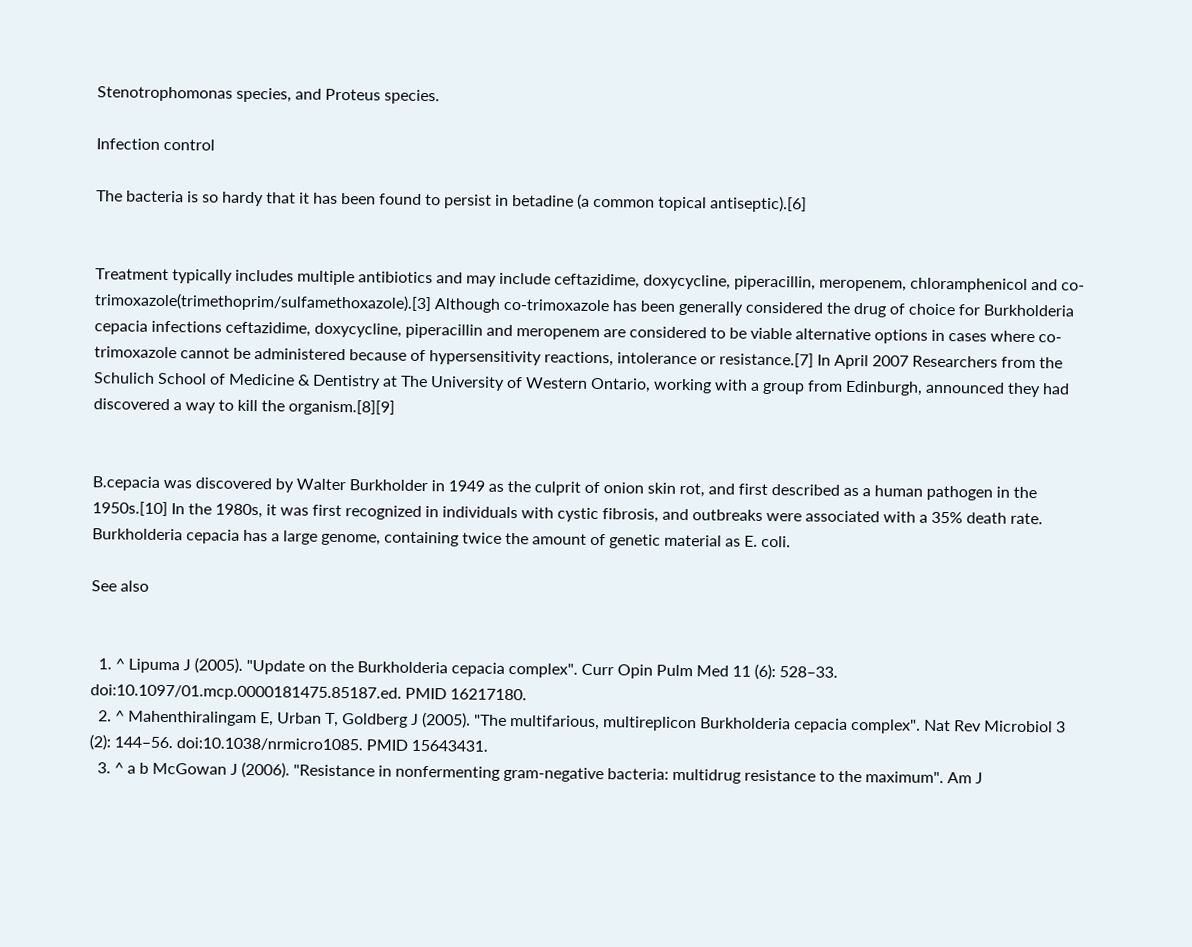Stenotrophomonas species, and Proteus species.

Infection control

The bacteria is so hardy that it has been found to persist in betadine (a common topical antiseptic).[6]


Treatment typically includes multiple antibiotics and may include ceftazidime, doxycycline, piperacillin, meropenem, chloramphenicol and co-trimoxazole(trimethoprim/sulfamethoxazole).[3] Although co-trimoxazole has been generally considered the drug of choice for Burkholderia cepacia infections ceftazidime, doxycycline, piperacillin and meropenem are considered to be viable alternative options in cases where co-trimoxazole cannot be administered because of hypersensitivity reactions, intolerance or resistance.[7] In April 2007 Researchers from the Schulich School of Medicine & Dentistry at The University of Western Ontario, working with a group from Edinburgh, announced they had discovered a way to kill the organism.[8][9]


B.cepacia was discovered by Walter Burkholder in 1949 as the culprit of onion skin rot, and first described as a human pathogen in the 1950s.[10] In the 1980s, it was first recognized in individuals with cystic fibrosis, and outbreaks were associated with a 35% death rate. Burkholderia cepacia has a large genome, containing twice the amount of genetic material as E. coli.

See also


  1. ^ Lipuma J (2005). "Update on the Burkholderia cepacia complex". Curr Opin Pulm Med 11 (6): 528–33. doi:10.1097/01.mcp.0000181475.85187.ed. PMID 16217180.
  2. ^ Mahenthiralingam E, Urban T, Goldberg J (2005). "The multifarious, multireplicon Burkholderia cepacia complex". Nat Rev Microbiol 3 (2): 144–56. doi:10.1038/nrmicro1085. PMID 15643431.
  3. ^ a b McGowan J (2006). "Resistance in nonfermenting gram-negative bacteria: multidrug resistance to the maximum". Am J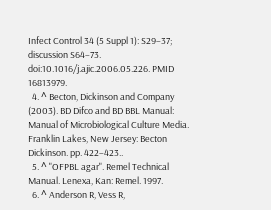Infect Control 34 (5 Suppl 1): S29–37; discussion S64–73. doi:10.1016/j.ajic.2006.05.226. PMID 16813979.
  4. ^ Becton, Dickinson and Company (2003). BD Difco and BD BBL Manual: Manual of Microbiological Culture Media. Franklin Lakes, New Jersey: Becton Dickinson. pp. 422–423..
  5. ^ "OFPBL agar". Remel Technical Manual. Lenexa, Kan: Remel. 1997.
  6. ^ Anderson R, Vess R,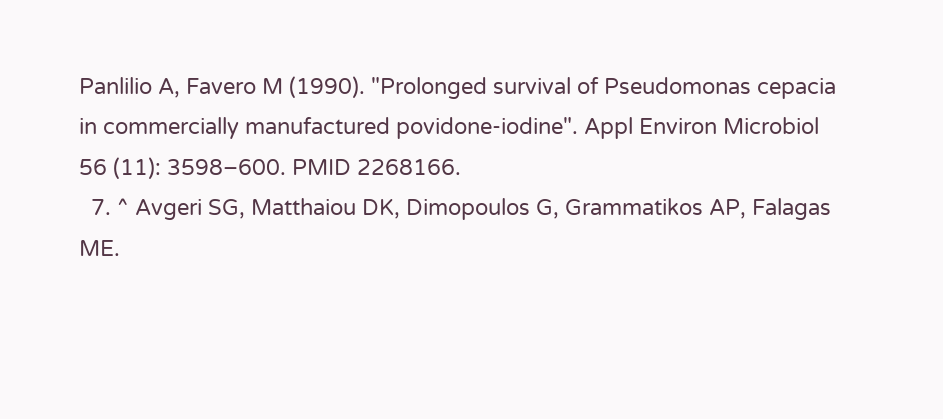Panlilio A, Favero M (1990). "Prolonged survival of Pseudomonas cepacia in commercially manufactured povidone-iodine". Appl Environ Microbiol 56 (11): 3598–600. PMID 2268166.
  7. ^ Avgeri SG, Matthaiou DK, Dimopoulos G, Grammatikos AP, Falagas ME.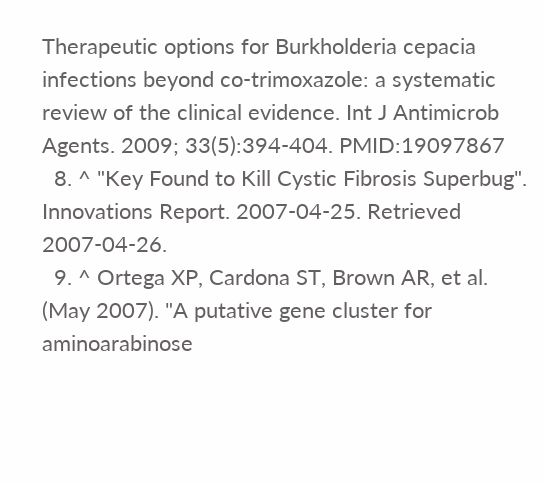Therapeutic options for Burkholderia cepacia infections beyond co-trimoxazole: a systematic review of the clinical evidence. Int J Antimicrob Agents. 2009; 33(5):394-404. PMID:19097867
  8. ^ "Key Found to Kill Cystic Fibrosis Superbug". Innovations Report. 2007-04-25. Retrieved 2007-04-26.
  9. ^ Ortega XP, Cardona ST, Brown AR, et al. (May 2007). "A putative gene cluster for aminoarabinose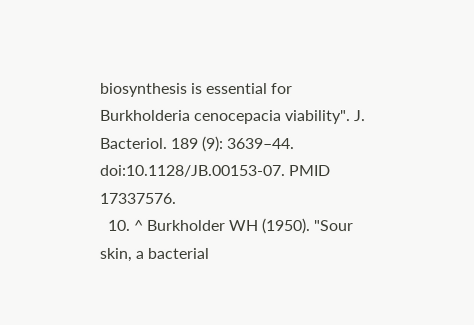biosynthesis is essential for Burkholderia cenocepacia viability". J. Bacteriol. 189 (9): 3639–44. doi:10.1128/JB.00153-07. PMID 17337576.
  10. ^ Burkholder WH (1950). "Sour skin, a bacterial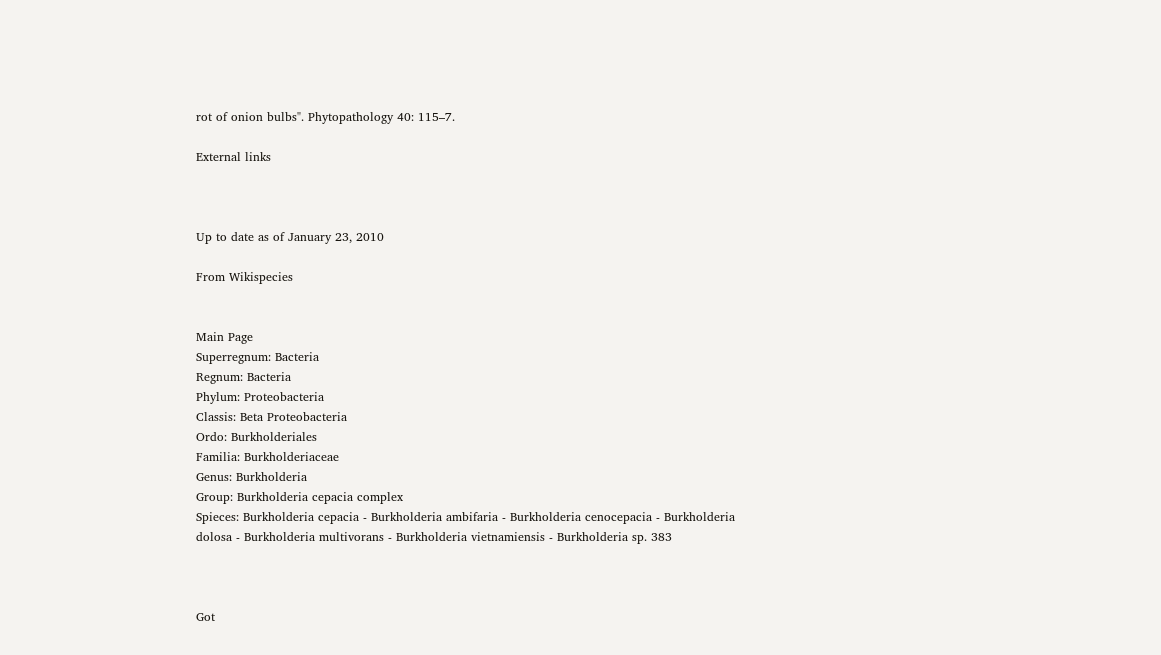rot of onion bulbs". Phytopathology 40: 115–7.

External links



Up to date as of January 23, 2010

From Wikispecies


Main Page
Superregnum: Bacteria
Regnum: Bacteria
Phylum: Proteobacteria
Classis: Beta Proteobacteria
Ordo: Burkholderiales
Familia: Burkholderiaceae
Genus: Burkholderia
Group: Burkholderia cepacia complex
Spieces: Burkholderia cepacia - Burkholderia ambifaria - Burkholderia cenocepacia - Burkholderia dolosa - Burkholderia multivorans - Burkholderia vietnamiensis - Burkholderia sp. 383



Got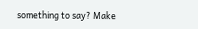something to say? Make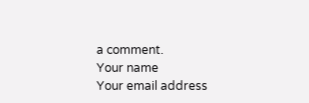a comment.
Your name
Your email address